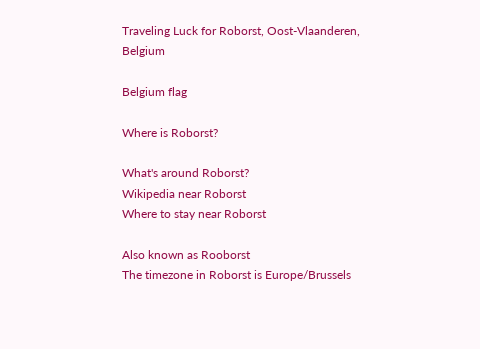Traveling Luck for Roborst, Oost-Vlaanderen, Belgium

Belgium flag

Where is Roborst?

What's around Roborst?
Wikipedia near Roborst
Where to stay near Roborst

Also known as Rooborst
The timezone in Roborst is Europe/Brussels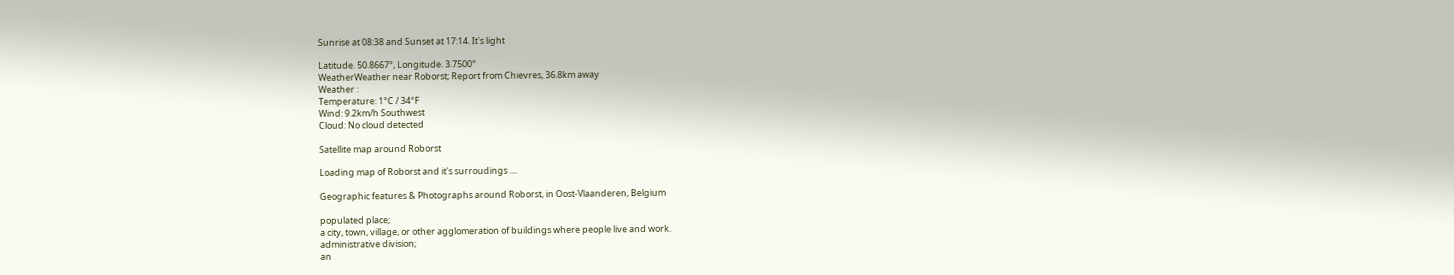Sunrise at 08:38 and Sunset at 17:14. It's light

Latitude. 50.8667°, Longitude. 3.7500°
WeatherWeather near Roborst; Report from Chievres, 36.8km away
Weather :
Temperature: 1°C / 34°F
Wind: 9.2km/h Southwest
Cloud: No cloud detected

Satellite map around Roborst

Loading map of Roborst and it's surroudings ....

Geographic features & Photographs around Roborst, in Oost-Vlaanderen, Belgium

populated place;
a city, town, village, or other agglomeration of buildings where people live and work.
administrative division;
an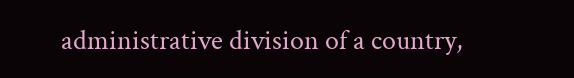administrative division of a country,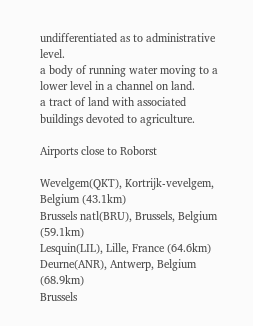undifferentiated as to administrative level.
a body of running water moving to a lower level in a channel on land.
a tract of land with associated buildings devoted to agriculture.

Airports close to Roborst

Wevelgem(QKT), Kortrijk-vevelgem, Belgium (43.1km)
Brussels natl(BRU), Brussels, Belgium (59.1km)
Lesquin(LIL), Lille, France (64.6km)
Deurne(ANR), Antwerp, Belgium (68.9km)
Brussels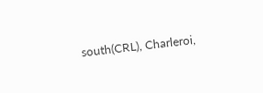south(CRL), Charleroi,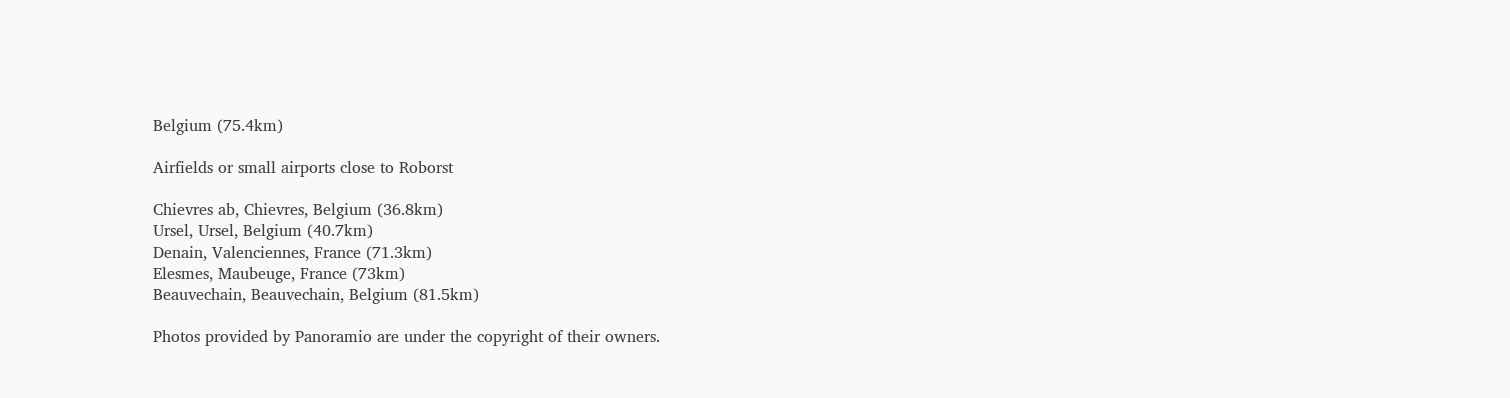Belgium (75.4km)

Airfields or small airports close to Roborst

Chievres ab, Chievres, Belgium (36.8km)
Ursel, Ursel, Belgium (40.7km)
Denain, Valenciennes, France (71.3km)
Elesmes, Maubeuge, France (73km)
Beauvechain, Beauvechain, Belgium (81.5km)

Photos provided by Panoramio are under the copyright of their owners.